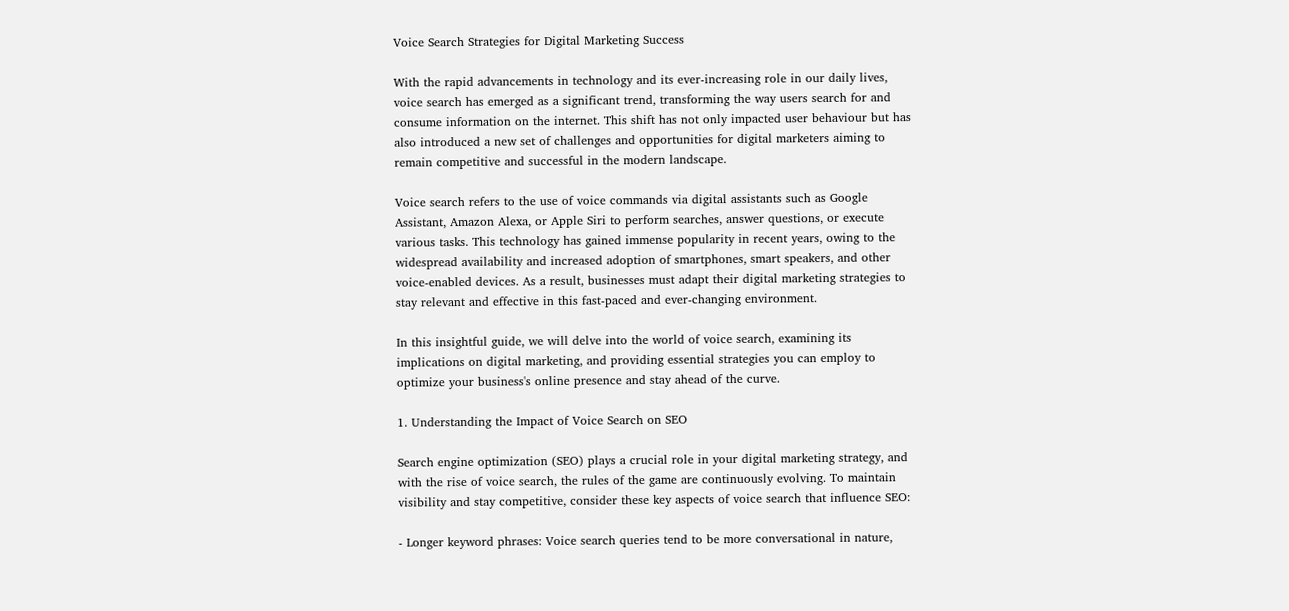Voice Search Strategies for Digital Marketing Success

With the rapid advancements in technology and its ever-increasing role in our daily lives, voice search has emerged as a significant trend, transforming the way users search for and consume information on the internet. This shift has not only impacted user behaviour but has also introduced a new set of challenges and opportunities for digital marketers aiming to remain competitive and successful in the modern landscape.

Voice search refers to the use of voice commands via digital assistants such as Google Assistant, Amazon Alexa, or Apple Siri to perform searches, answer questions, or execute various tasks. This technology has gained immense popularity in recent years, owing to the widespread availability and increased adoption of smartphones, smart speakers, and other voice-enabled devices. As a result, businesses must adapt their digital marketing strategies to stay relevant and effective in this fast-paced and ever-changing environment.

In this insightful guide, we will delve into the world of voice search, examining its implications on digital marketing, and providing essential strategies you can employ to optimize your business's online presence and stay ahead of the curve.

1. Understanding the Impact of Voice Search on SEO

Search engine optimization (SEO) plays a crucial role in your digital marketing strategy, and with the rise of voice search, the rules of the game are continuously evolving. To maintain visibility and stay competitive, consider these key aspects of voice search that influence SEO:

- Longer keyword phrases: Voice search queries tend to be more conversational in nature,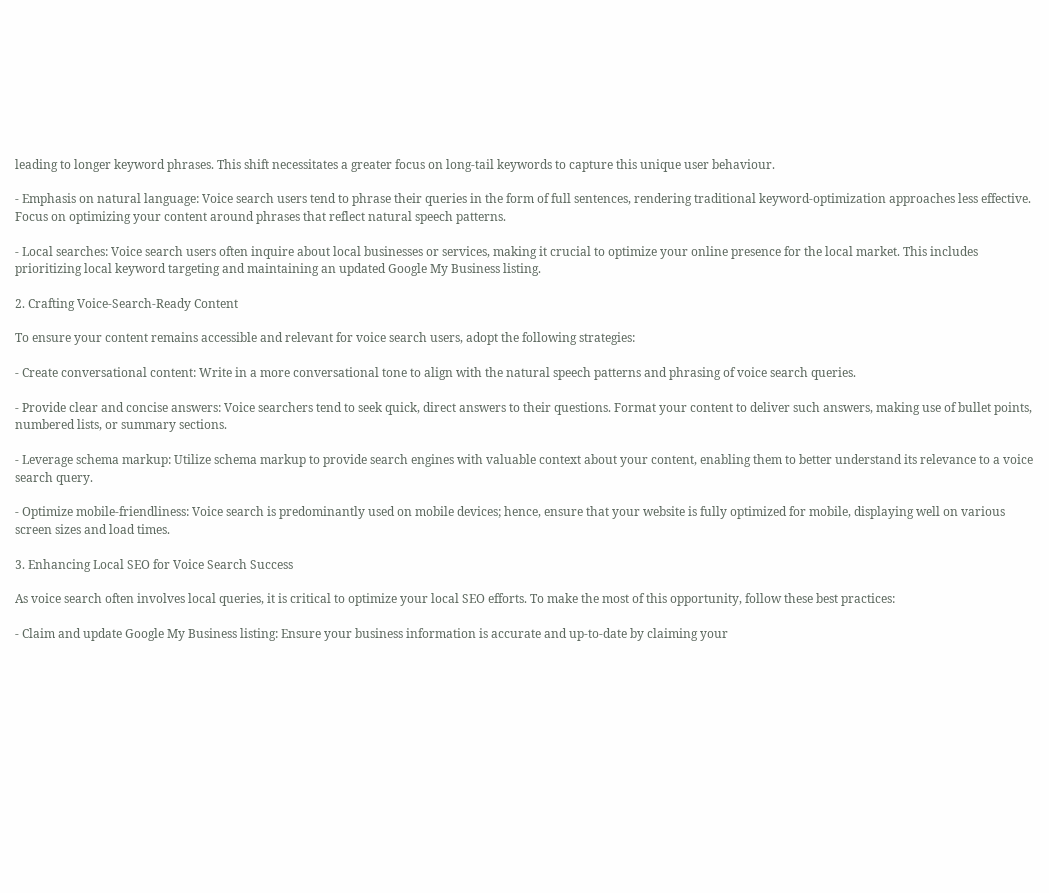leading to longer keyword phrases. This shift necessitates a greater focus on long-tail keywords to capture this unique user behaviour.

- Emphasis on natural language: Voice search users tend to phrase their queries in the form of full sentences, rendering traditional keyword-optimization approaches less effective. Focus on optimizing your content around phrases that reflect natural speech patterns.

- Local searches: Voice search users often inquire about local businesses or services, making it crucial to optimize your online presence for the local market. This includes prioritizing local keyword targeting and maintaining an updated Google My Business listing.

2. Crafting Voice-Search-Ready Content

To ensure your content remains accessible and relevant for voice search users, adopt the following strategies:

- Create conversational content: Write in a more conversational tone to align with the natural speech patterns and phrasing of voice search queries.

- Provide clear and concise answers: Voice searchers tend to seek quick, direct answers to their questions. Format your content to deliver such answers, making use of bullet points, numbered lists, or summary sections.

- Leverage schema markup: Utilize schema markup to provide search engines with valuable context about your content, enabling them to better understand its relevance to a voice search query.

- Optimize mobile-friendliness: Voice search is predominantly used on mobile devices; hence, ensure that your website is fully optimized for mobile, displaying well on various screen sizes and load times.

3. Enhancing Local SEO for Voice Search Success

As voice search often involves local queries, it is critical to optimize your local SEO efforts. To make the most of this opportunity, follow these best practices:

- Claim and update Google My Business listing: Ensure your business information is accurate and up-to-date by claiming your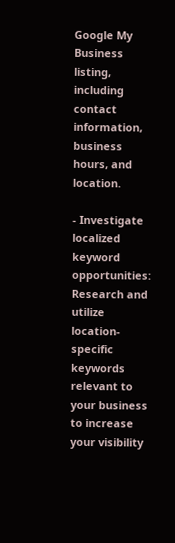Google My Business listing, including contact information, business hours, and location.

- Investigate localized keyword opportunities: Research and utilize location-specific keywords relevant to your business to increase your visibility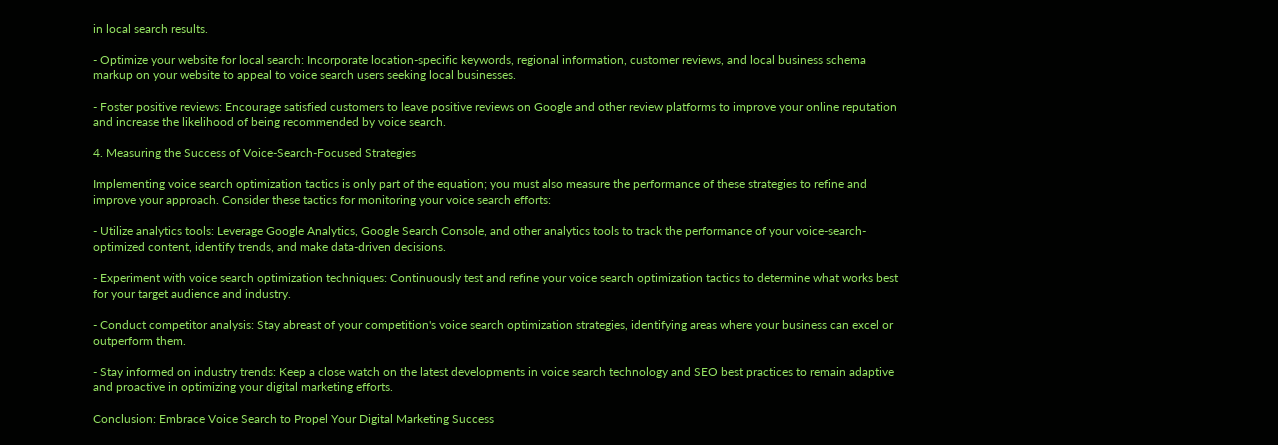in local search results.

- Optimize your website for local search: Incorporate location-specific keywords, regional information, customer reviews, and local business schema markup on your website to appeal to voice search users seeking local businesses.

- Foster positive reviews: Encourage satisfied customers to leave positive reviews on Google and other review platforms to improve your online reputation and increase the likelihood of being recommended by voice search.

4. Measuring the Success of Voice-Search-Focused Strategies

Implementing voice search optimization tactics is only part of the equation; you must also measure the performance of these strategies to refine and improve your approach. Consider these tactics for monitoring your voice search efforts:

- Utilize analytics tools: Leverage Google Analytics, Google Search Console, and other analytics tools to track the performance of your voice-search-optimized content, identify trends, and make data-driven decisions.

- Experiment with voice search optimization techniques: Continuously test and refine your voice search optimization tactics to determine what works best for your target audience and industry.

- Conduct competitor analysis: Stay abreast of your competition's voice search optimization strategies, identifying areas where your business can excel or outperform them.

- Stay informed on industry trends: Keep a close watch on the latest developments in voice search technology and SEO best practices to remain adaptive and proactive in optimizing your digital marketing efforts.

Conclusion: Embrace Voice Search to Propel Your Digital Marketing Success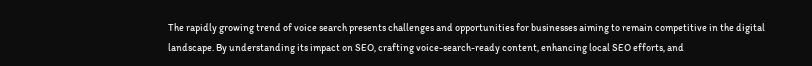The rapidly growing trend of voice search presents challenges and opportunities for businesses aiming to remain competitive in the digital landscape. By understanding its impact on SEO, crafting voice-search-ready content, enhancing local SEO efforts, and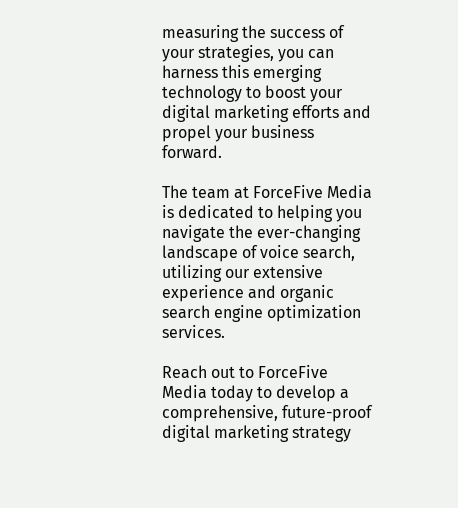measuring the success of your strategies, you can harness this emerging technology to boost your digital marketing efforts and propel your business forward.

The team at ForceFive Media is dedicated to helping you navigate the ever-changing landscape of voice search, utilizing our extensive experience and organic search engine optimization services.

Reach out to ForceFive Media today to develop a comprehensive, future-proof digital marketing strategy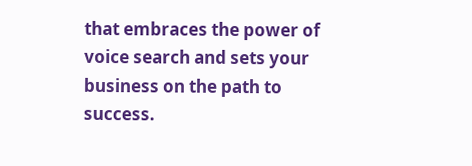that embraces the power of voice search and sets your business on the path to success.